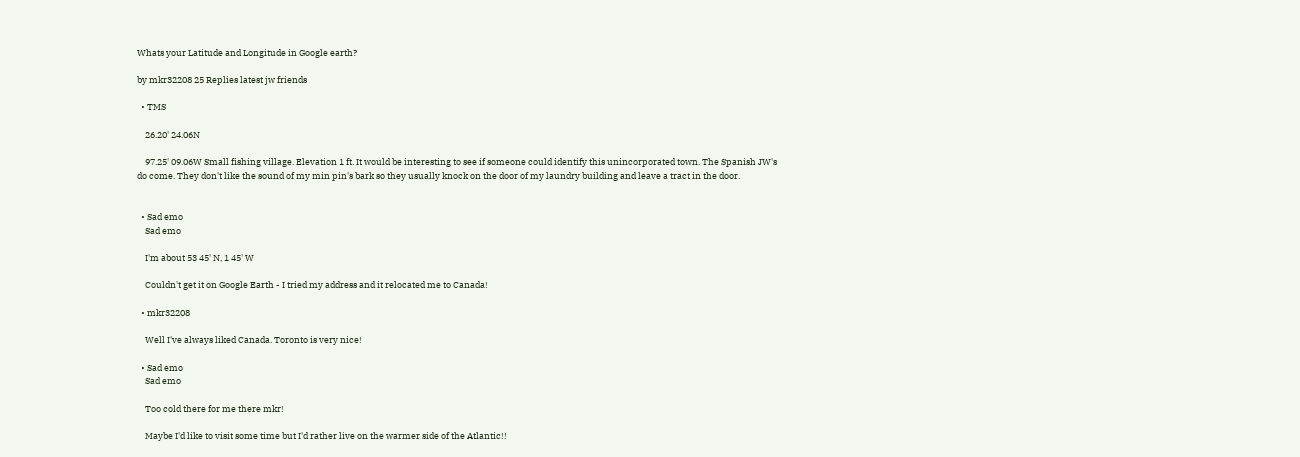Whats your Latitude and Longitude in Google earth?

by mkr32208 25 Replies latest jw friends

  • TMS

    26.20' 24.06N

    97.25' 09.06W Small fishing village. Elevation 1 ft. It would be interesting to see if someone could identify this unincorporated town. The Spanish JW's do come. They don't like the sound of my min pin's bark so they usually knock on the door of my laundry building and leave a tract in the door.


  • Sad emo
    Sad emo

    I'm about 53 45' N, 1 45' W

    Couldn't get it on Google Earth - I tried my address and it relocated me to Canada!

  • mkr32208

    Well I've always liked Canada. Toronto is very nice!

  • Sad emo
    Sad emo

    Too cold there for me there mkr!

    Maybe I'd like to visit some time but I'd rather live on the warmer side of the Atlantic!!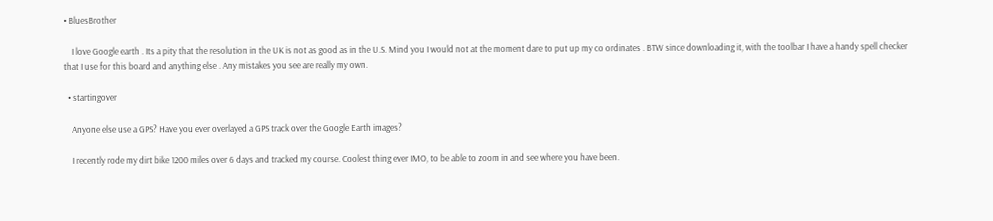• BluesBrother

    I love Google earth . Its a pity that the resolution in the UK is not as good as in the U.S. Mind you I would not at the moment dare to put up my co ordinates . BTW since downloading it, with the toolbar I have a handy spell checker that I use for this board and anything else . Any mistakes you see are really my own.

  • startingover

    Anyone else use a GPS? Have you ever overlayed a GPS track over the Google Earth images?

    I recently rode my dirt bike 1200 miles over 6 days and tracked my course. Coolest thing ever IMO, to be able to zoom in and see where you have been.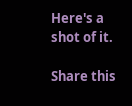Here's a shot of it.

Share this